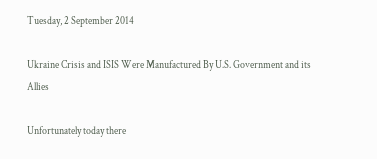Tuesday, 2 September 2014

Ukraine Crisis and ISIS Were Manufactured By U.S. Government and its Allies

Unfortunately today there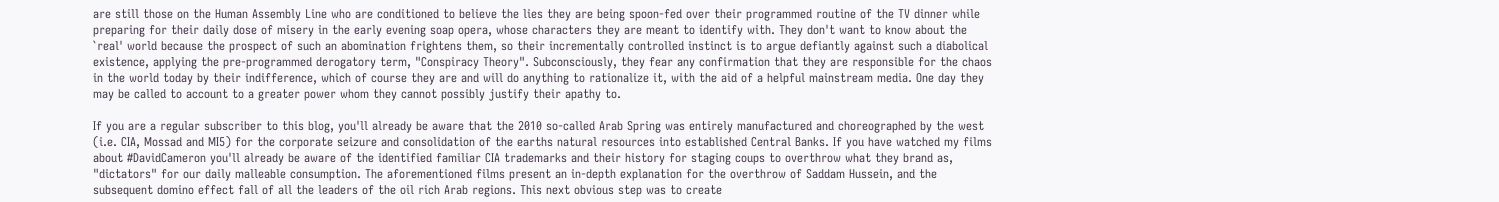are still those on the Human Assembly Line who are conditioned to believe the lies they are being spoon-fed over their programmed routine of the TV dinner while preparing for their daily dose of misery in the early evening soap opera, whose characters they are meant to identify with. They don't want to know about the `real' world because the prospect of such an abomination frightens them, so their incrementally controlled instinct is to argue defiantly against such a diabolical existence, applying the pre-programmed derogatory term, "Conspiracy Theory". Subconsciously, they fear any confirmation that they are responsible for the chaos in the world today by their indifference, which of course they are and will do anything to rationalize it, with the aid of a helpful mainstream media. One day they may be called to account to a greater power whom they cannot possibly justify their apathy to.

If you are a regular subscriber to this blog, you'll already be aware that the 2010 so-called Arab Spring was entirely manufactured and choreographed by the west (i.e. CIA, Mossad and MI5) for the corporate seizure and consolidation of the earths natural resources into established Central Banks. If you have watched my films about #DavidCameron you'll already be aware of the identified familiar CIA trademarks and their history for staging coups to overthrow what they brand as, "dictators" for our daily malleable consumption. The aforementioned films present an in-depth explanation for the overthrow of Saddam Hussein, and the subsequent domino effect fall of all the leaders of the oil rich Arab regions. This next obvious step was to create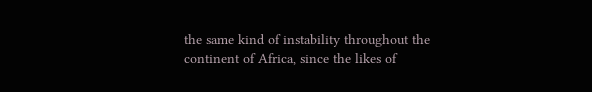the same kind of instability throughout the continent of Africa, since the likes of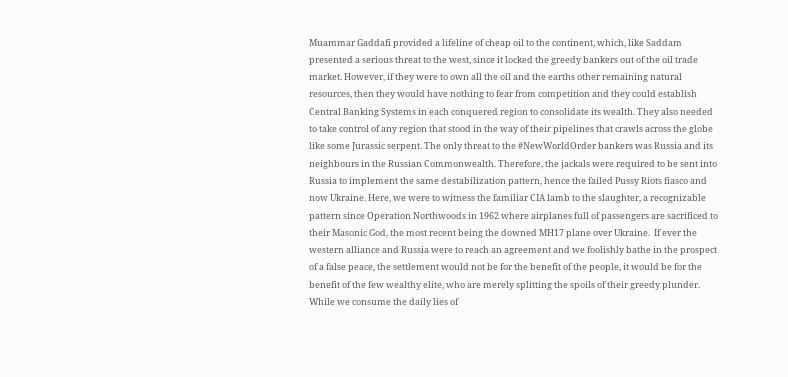Muammar Gaddafi provided a lifeline of cheap oil to the continent, which, like Saddam presented a serious threat to the west, since it locked the greedy bankers out of the oil trade market. However, if they were to own all the oil and the earths other remaining natural resources, then they would have nothing to fear from competition and they could establish Central Banking Systems in each conquered region to consolidate its wealth. They also needed to take control of any region that stood in the way of their pipelines that crawls across the globe like some Jurassic serpent. The only threat to the #NewWorldOrder bankers was Russia and its neighbours in the Russian Commonwealth. Therefore, the jackals were required to be sent into Russia to implement the same destabilization pattern, hence the failed Pussy Riots fiasco and now Ukraine. Here, we were to witness the familiar CIA lamb to the slaughter, a recognizable pattern since Operation Northwoods in 1962 where airplanes full of passengers are sacrificed to their Masonic God, the most recent being the downed MH17 plane over Ukraine.  If ever the western alliance and Russia were to reach an agreement and we foolishly bathe in the prospect of a false peace, the settlement would not be for the benefit of the people, it would be for the benefit of the few wealthy elite, who are merely splitting the spoils of their greedy plunder. While we consume the daily lies of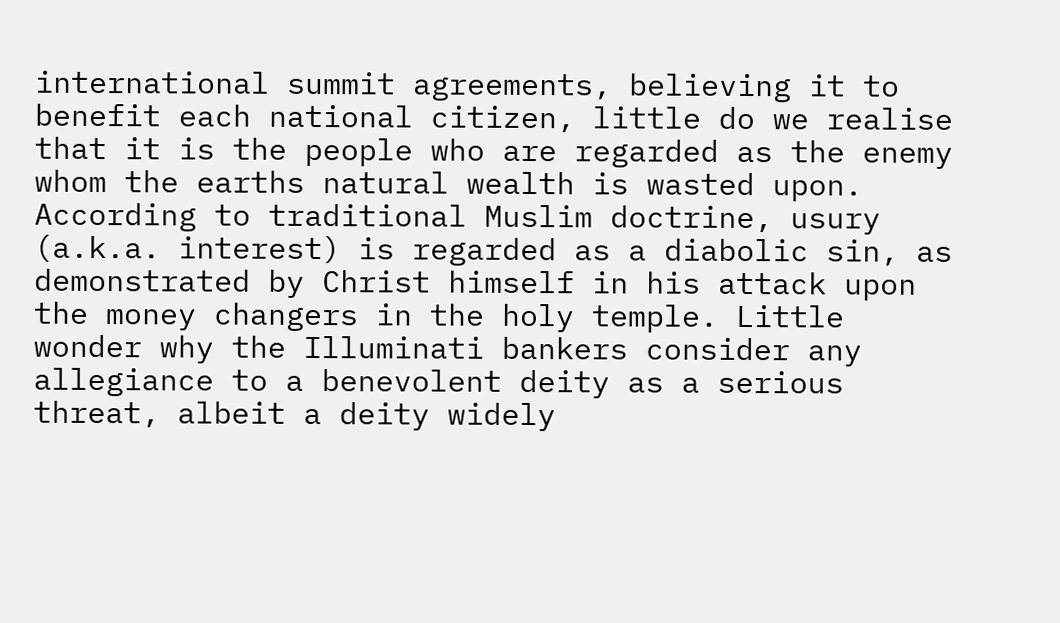international summit agreements, believing it to benefit each national citizen, little do we realise that it is the people who are regarded as the enemy whom the earths natural wealth is wasted upon. According to traditional Muslim doctrine, usury (a.k.a. interest) is regarded as a diabolic sin, as demonstrated by Christ himself in his attack upon the money changers in the holy temple. Little wonder why the Illuminati bankers consider any allegiance to a benevolent deity as a serious threat, albeit a deity widely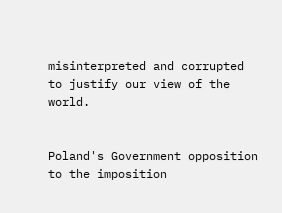misinterpreted and corrupted to justify our view of the world.


Poland's Government opposition to the imposition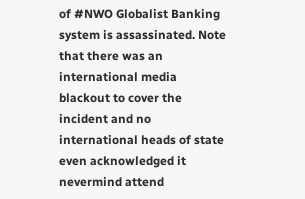of #NWO Globalist Banking system is assassinated. Note that there was an international media blackout to cover the incident and no international heads of state even acknowledged it nevermind attend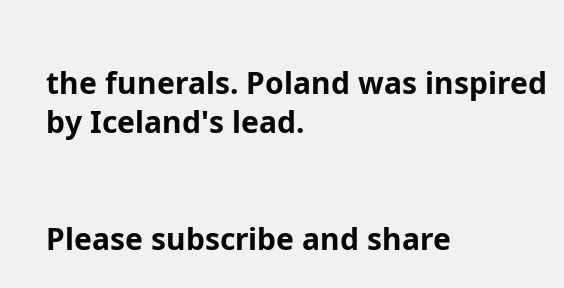the funerals. Poland was inspired by Iceland's lead.


Please subscribe and share